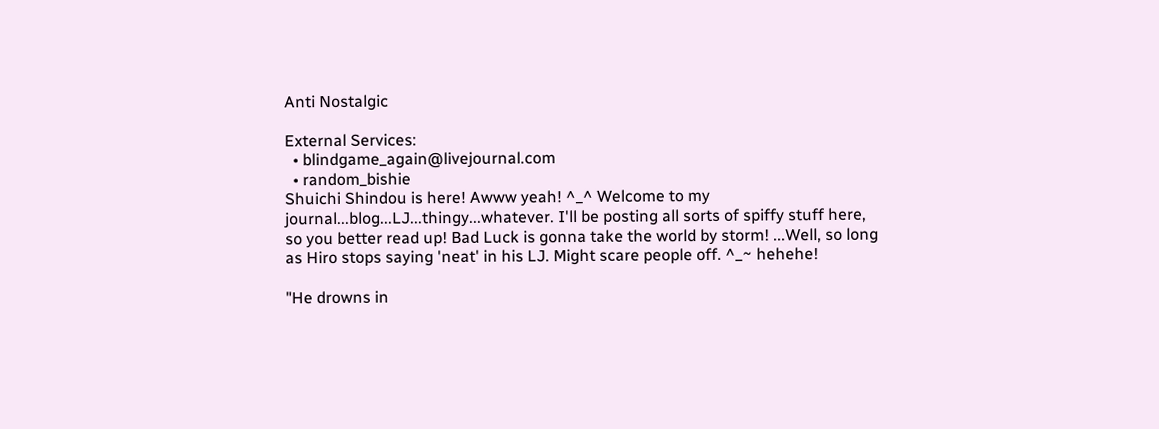Anti Nostalgic

External Services:
  • blindgame_again@livejournal.com
  • random_bishie
Shuichi Shindou is here! Awww yeah! ^_^ Welcome to my journal...blog...LJ...thingy...whatever. I'll be posting all sorts of spiffy stuff here, so you better read up! Bad Luck is gonna take the world by storm! ...Well, so long as Hiro stops saying 'neat' in his LJ. Might scare people off. ^_~ hehehe!

"He drowns in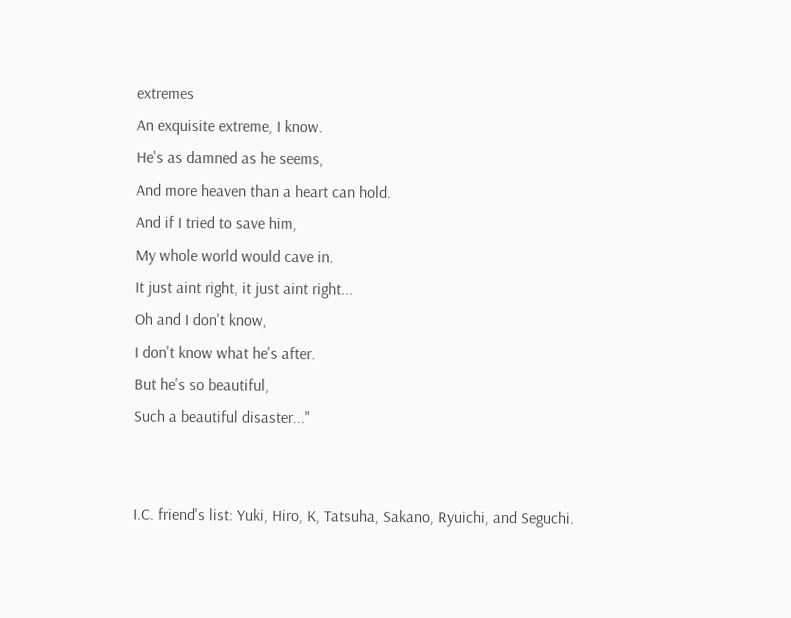extremes
An exquisite extreme, I know.
He's as damned as he seems,
And more heaven than a heart can hold.
And if I tried to save him,
My whole world would cave in.
It just aint right, it just aint right...
Oh and I don't know,
I don't know what he's after.
But he's so beautiful,
Such a beautiful disaster..."


I.C. friend's list: Yuki, Hiro, K, Tatsuha, Sakano, Ryuichi, and Seguchi.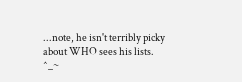...note, he isn't terribly picky about WHO sees his lists. ^_~